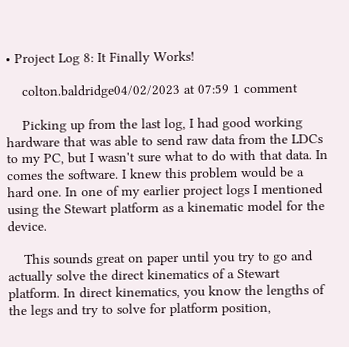• Project Log 8: It Finally Works!

    colton.baldridge04/02/2023 at 07:59 1 comment

    Picking up from the last log, I had good working hardware that was able to send raw data from the LDCs to my PC, but I wasn't sure what to do with that data. In comes the software. I knew this problem would be a hard one. In one of my earlier project logs I mentioned using the Stewart platform as a kinematic model for the device.

    This sounds great on paper until you try to go and actually solve the direct kinematics of a Stewart platform. In direct kinematics, you know the lengths of the legs and try to solve for platform position,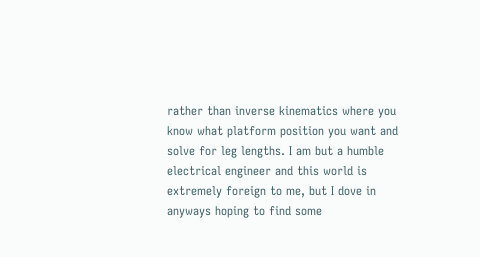rather than inverse kinematics where you know what platform position you want and solve for leg lengths. I am but a humble electrical engineer and this world is extremely foreign to me, but I dove in anyways hoping to find some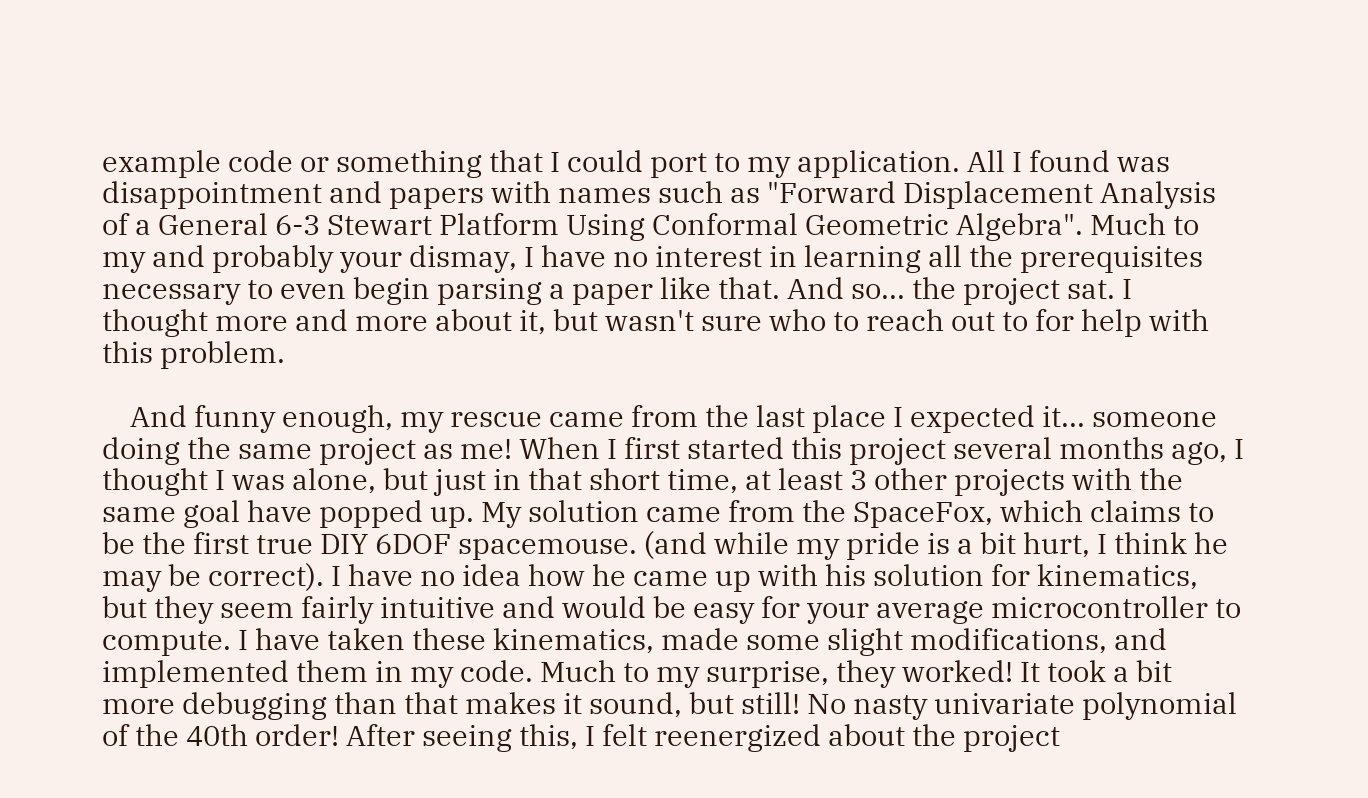example code or something that I could port to my application. All I found was disappointment and papers with names such as "Forward Displacement Analysis of a General 6-3 Stewart Platform Using Conformal Geometric Algebra". Much to my and probably your dismay, I have no interest in learning all the prerequisites necessary to even begin parsing a paper like that. And so... the project sat. I thought more and more about it, but wasn't sure who to reach out to for help with this problem.

    And funny enough, my rescue came from the last place I expected it... someone doing the same project as me! When I first started this project several months ago, I thought I was alone, but just in that short time, at least 3 other projects with the same goal have popped up. My solution came from the SpaceFox, which claims to be the first true DIY 6DOF spacemouse. (and while my pride is a bit hurt, I think he may be correct). I have no idea how he came up with his solution for kinematics, but they seem fairly intuitive and would be easy for your average microcontroller to compute. I have taken these kinematics, made some slight modifications, and implemented them in my code. Much to my surprise, they worked! It took a bit more debugging than that makes it sound, but still! No nasty univariate polynomial of the 40th order! After seeing this, I felt reenergized about the project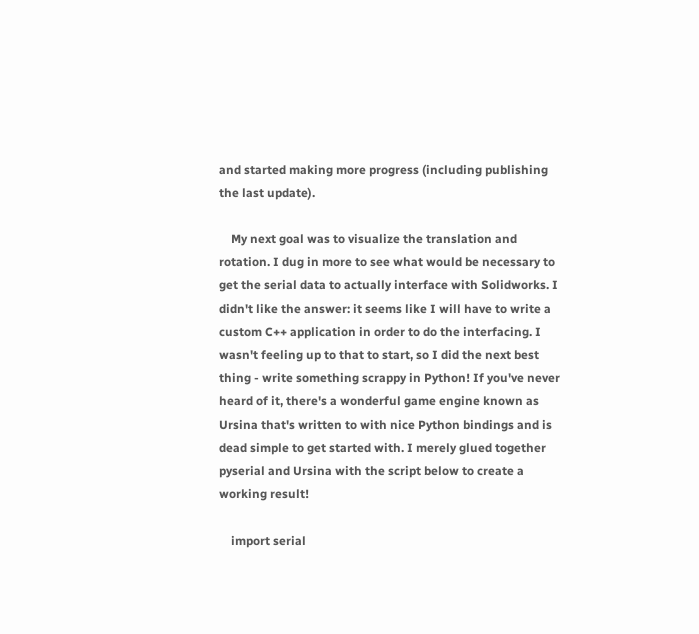and started making more progress (including publishing the last update).

    My next goal was to visualize the translation and rotation. I dug in more to see what would be necessary to get the serial data to actually interface with Solidworks. I didn't like the answer: it seems like I will have to write a custom C++ application in order to do the interfacing. I wasn't feeling up to that to start, so I did the next best thing - write something scrappy in Python! If you've never heard of it, there's a wonderful game engine known as Ursina that's written to with nice Python bindings and is dead simple to get started with. I merely glued together pyserial and Ursina with the script below to create a working result!

    import serial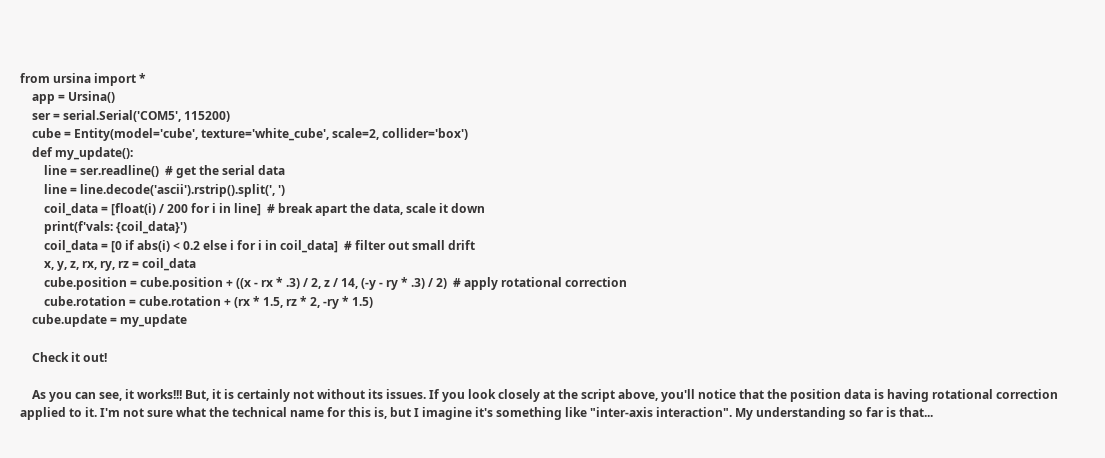from ursina import *
    app = Ursina()
    ser = serial.Serial('COM5', 115200)
    cube = Entity(model='cube', texture='white_cube', scale=2, collider='box')
    def my_update():
        line = ser.readline()  # get the serial data
        line = line.decode('ascii').rstrip().split(', ')
        coil_data = [float(i) / 200 for i in line]  # break apart the data, scale it down
        print(f'vals: {coil_data}')
        coil_data = [0 if abs(i) < 0.2 else i for i in coil_data]  # filter out small drift
        x, y, z, rx, ry, rz = coil_data
        cube.position = cube.position + ((x - rx * .3) / 2, z / 14, (-y - ry * .3) / 2)  # apply rotational correction
        cube.rotation = cube.rotation + (rx * 1.5, rz * 2, -ry * 1.5)
    cube.update = my_update

    Check it out!

    As you can see, it works!!! But, it is certainly not without its issues. If you look closely at the script above, you'll notice that the position data is having rotational correction applied to it. I'm not sure what the technical name for this is, but I imagine it's something like "inter-axis interaction". My understanding so far is that...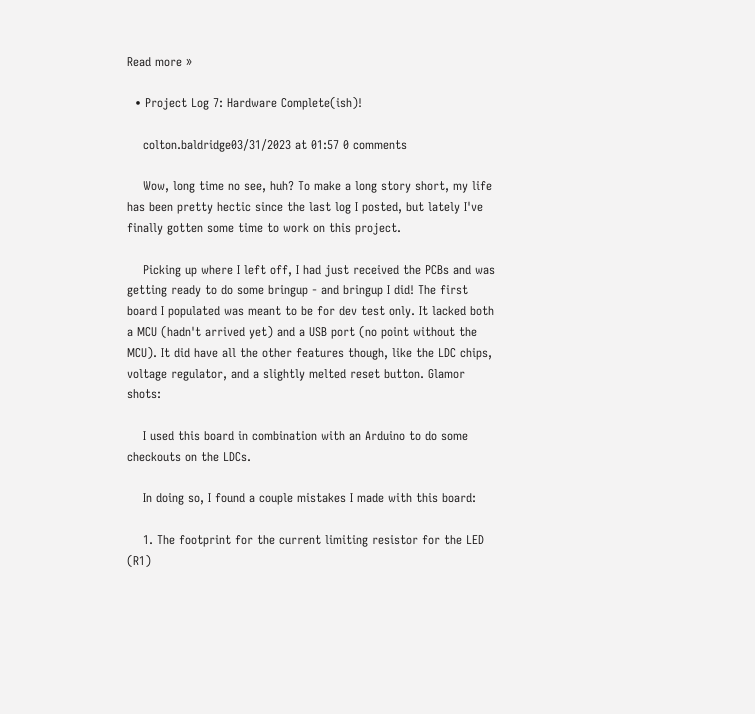Read more »

  • Project Log 7: Hardware Complete(ish)!

    colton.baldridge03/31/2023 at 01:57 0 comments

    Wow, long time no see, huh? To make a long story short, my life has been pretty hectic since the last log I posted, but lately I've finally gotten some time to work on this project.

    Picking up where I left off, I had just received the PCBs and was getting ready to do some bringup - and bringup I did! The first board I populated was meant to be for dev test only. It lacked both a MCU (hadn't arrived yet) and a USB port (no point without the MCU). It did have all the other features though, like the LDC chips, voltage regulator, and a slightly melted reset button. Glamor shots:

    I used this board in combination with an Arduino to do some checkouts on the LDCs.

    In doing so, I found a couple mistakes I made with this board:

    1. The footprint for the current limiting resistor for the LED (R1)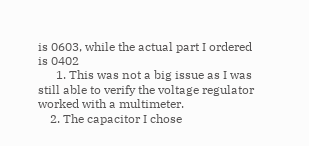is 0603, while the actual part I ordered is 0402
      1. This was not a big issue as I was still able to verify the voltage regulator worked with a multimeter.
    2. The capacitor I chose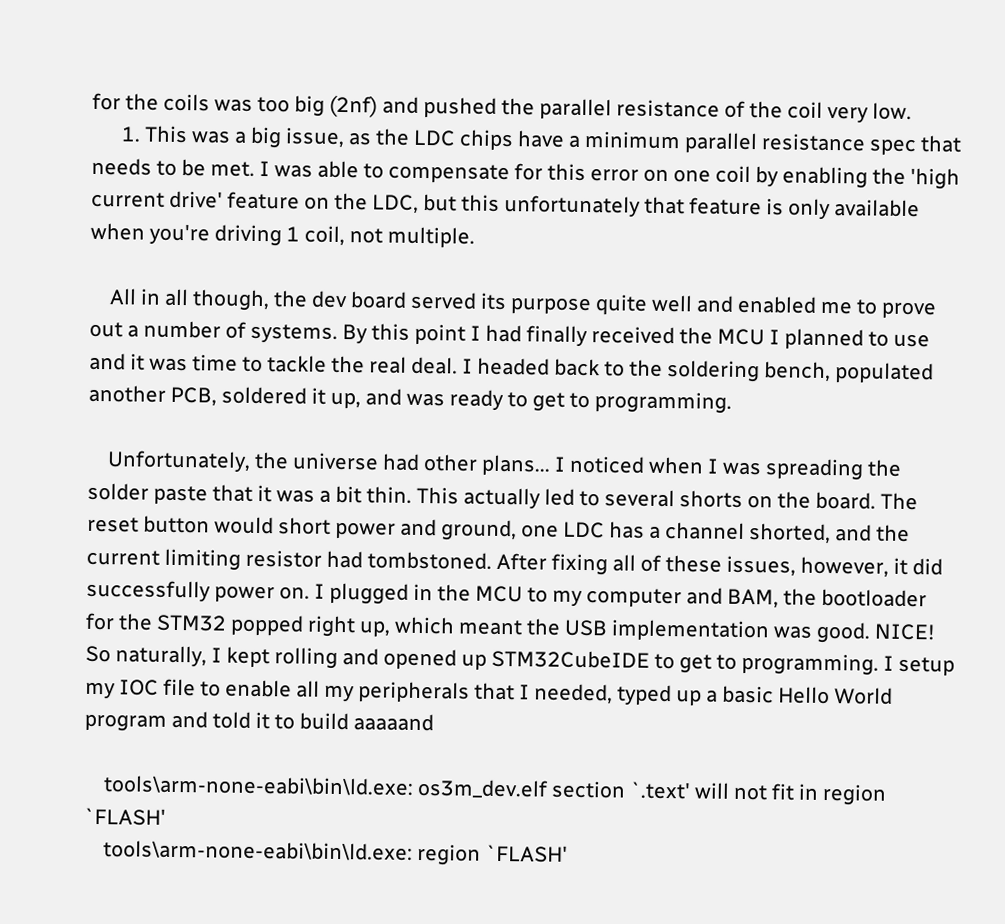for the coils was too big (2nf) and pushed the parallel resistance of the coil very low.
      1. This was a big issue, as the LDC chips have a minimum parallel resistance spec that needs to be met. I was able to compensate for this error on one coil by enabling the 'high current drive' feature on the LDC, but this unfortunately that feature is only available when you're driving 1 coil, not multiple.

    All in all though, the dev board served its purpose quite well and enabled me to prove out a number of systems. By this point I had finally received the MCU I planned to use and it was time to tackle the real deal. I headed back to the soldering bench, populated another PCB, soldered it up, and was ready to get to programming.

    Unfortunately, the universe had other plans... I noticed when I was spreading the solder paste that it was a bit thin. This actually led to several shorts on the board. The reset button would short power and ground, one LDC has a channel shorted, and the current limiting resistor had tombstoned. After fixing all of these issues, however, it did successfully power on. I plugged in the MCU to my computer and BAM, the bootloader for the STM32 popped right up, which meant the USB implementation was good. NICE! So naturally, I kept rolling and opened up STM32CubeIDE to get to programming. I setup my IOC file to enable all my peripherals that I needed, typed up a basic Hello World program and told it to build aaaaand

    tools\arm-none-eabi\bin\ld.exe: os3m_dev.elf section `.text' will not fit in region `FLASH'
    tools\arm-none-eabi\bin\ld.exe: region `FLASH'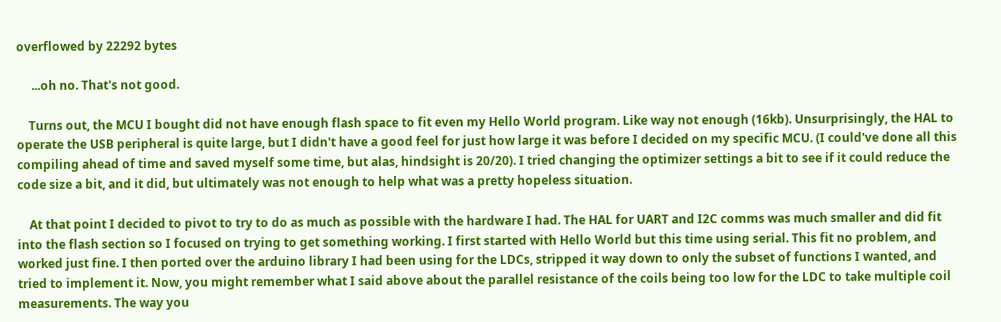overflowed by 22292 bytes

     ...oh no. That's not good.

    Turns out, the MCU I bought did not have enough flash space to fit even my Hello World program. Like way not enough (16kb). Unsurprisingly, the HAL to operate the USB peripheral is quite large, but I didn't have a good feel for just how large it was before I decided on my specific MCU. (I could've done all this compiling ahead of time and saved myself some time, but alas, hindsight is 20/20). I tried changing the optimizer settings a bit to see if it could reduce the code size a bit, and it did, but ultimately was not enough to help what was a pretty hopeless situation.

    At that point I decided to pivot to try to do as much as possible with the hardware I had. The HAL for UART and I2C comms was much smaller and did fit into the flash section so I focused on trying to get something working. I first started with Hello World but this time using serial. This fit no problem, and worked just fine. I then ported over the arduino library I had been using for the LDCs, stripped it way down to only the subset of functions I wanted, and tried to implement it. Now, you might remember what I said above about the parallel resistance of the coils being too low for the LDC to take multiple coil measurements. The way you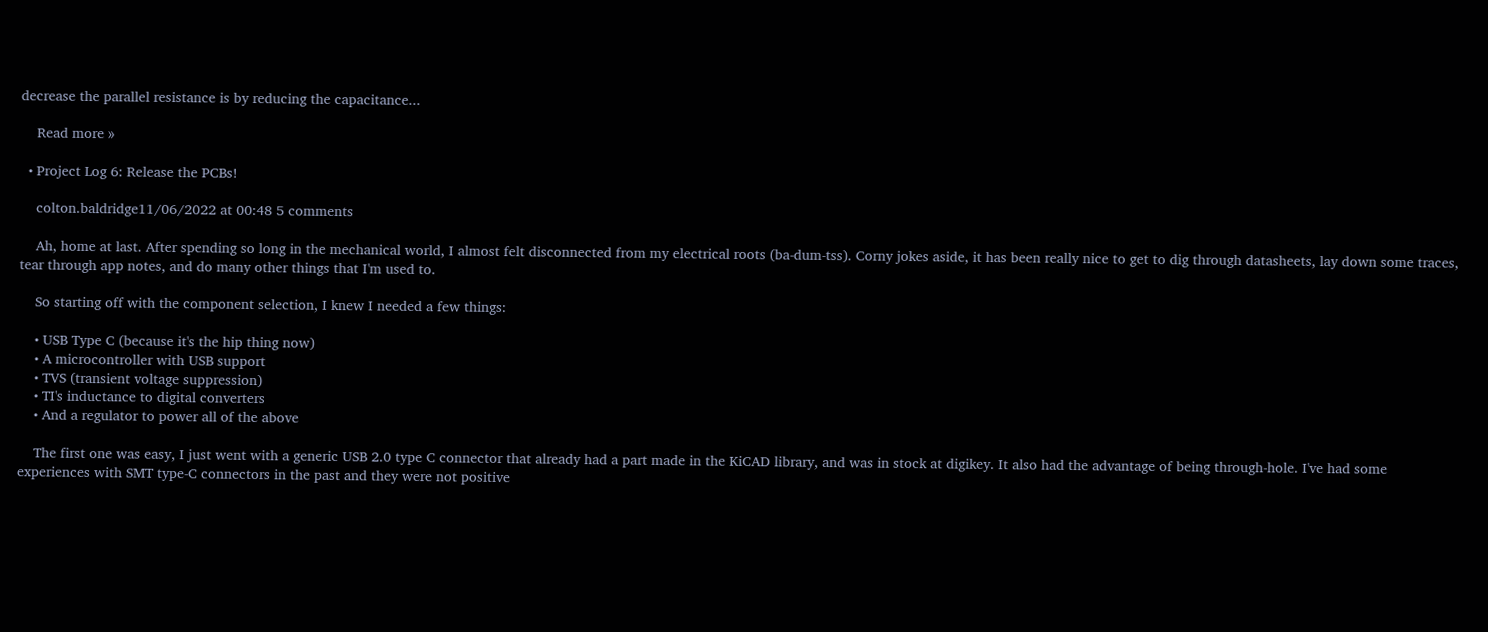decrease the parallel resistance is by reducing the capacitance...

    Read more »

  • Project Log 6: Release the PCBs!

    colton.baldridge11/06/2022 at 00:48 5 comments

    Ah, home at last. After spending so long in the mechanical world, I almost felt disconnected from my electrical roots (ba-dum-tss). Corny jokes aside, it has been really nice to get to dig through datasheets, lay down some traces, tear through app notes, and do many other things that I'm used to.

    So starting off with the component selection, I knew I needed a few things:

    • USB Type C (because it's the hip thing now)
    • A microcontroller with USB support
    • TVS (transient voltage suppression)
    • TI's inductance to digital converters
    • And a regulator to power all of the above

    The first one was easy, I just went with a generic USB 2.0 type C connector that already had a part made in the KiCAD library, and was in stock at digikey. It also had the advantage of being through-hole. I've had some experiences with SMT type-C connectors in the past and they were not positive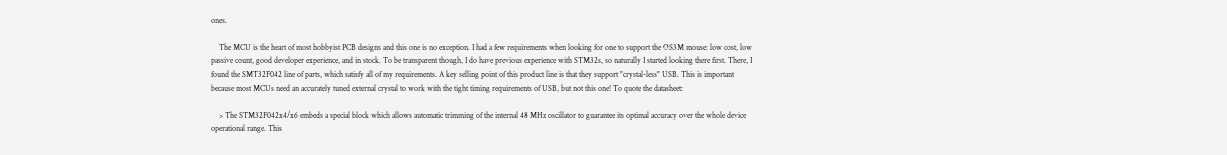ones.

    The MCU is the heart of most hobbyist PCB designs and this one is no exception. I had a few requirements when looking for one to support the OS3M mouse: low cost, low passive count, good developer experience, and in stock. To be transparent though, I do have previous experience with STM32s, so naturally I started looking there first. There, I found the SMT32F042 line of parts, which satisfy all of my requirements. A key selling point of this product line is that they support "crystal-less" USB. This is important because most MCUs need an accurately tuned external crystal to work with the tight timing requirements of USB, but not this one! To quote the datasheet:

    > The STM32F042x4/x6 embeds a special block which allows automatic trimming of the internal 48 MHz oscillator to guarantee its optimal accuracy over the whole device operational range. This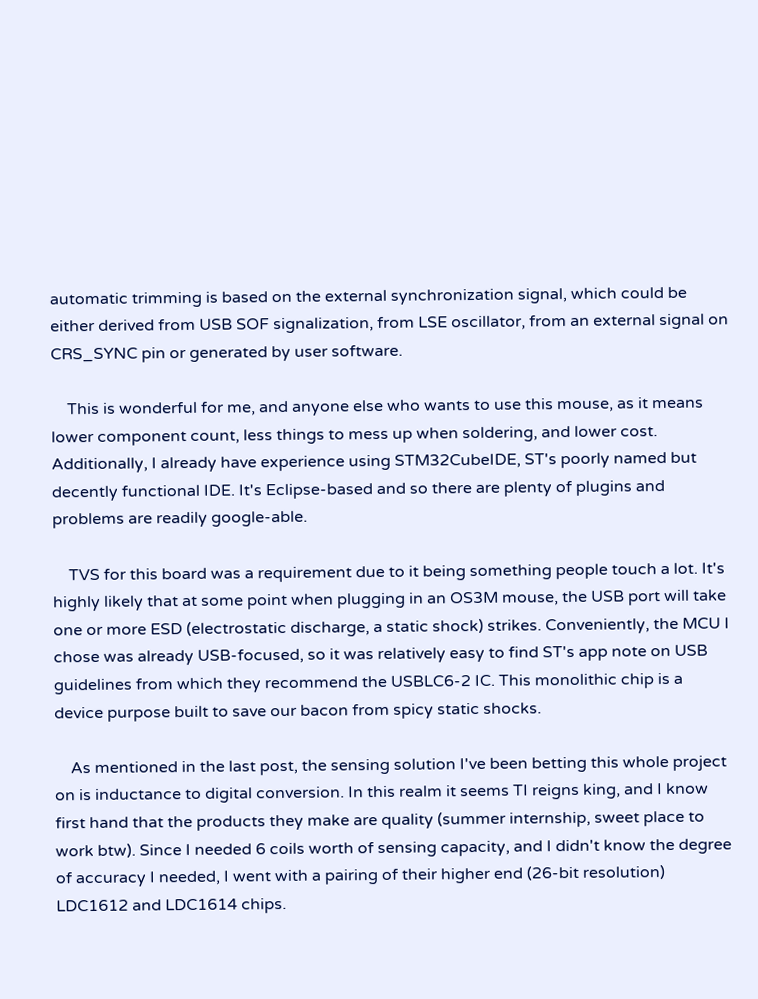automatic trimming is based on the external synchronization signal, which could be either derived from USB SOF signalization, from LSE oscillator, from an external signal on CRS_SYNC pin or generated by user software.

    This is wonderful for me, and anyone else who wants to use this mouse, as it means lower component count, less things to mess up when soldering, and lower cost. Additionally, I already have experience using STM32CubeIDE, ST's poorly named but decently functional IDE. It's Eclipse-based and so there are plenty of plugins and problems are readily google-able.

    TVS for this board was a requirement due to it being something people touch a lot. It's highly likely that at some point when plugging in an OS3M mouse, the USB port will take one or more ESD (electrostatic discharge, a static shock) strikes. Conveniently, the MCU I chose was already USB-focused, so it was relatively easy to find ST's app note on USB guidelines from which they recommend the USBLC6-2 IC. This monolithic chip is a device purpose built to save our bacon from spicy static shocks.

    As mentioned in the last post, the sensing solution I've been betting this whole project on is inductance to digital conversion. In this realm it seems TI reigns king, and I know first hand that the products they make are quality (summer internship, sweet place to work btw). Since I needed 6 coils worth of sensing capacity, and I didn't know the degree of accuracy I needed, I went with a pairing of their higher end (26-bit resolution) LDC1612 and LDC1614 chips.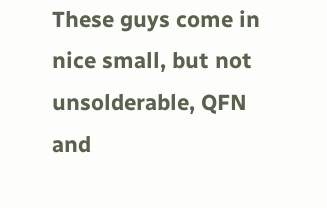These guys come in nice small, but not unsolderable, QFN and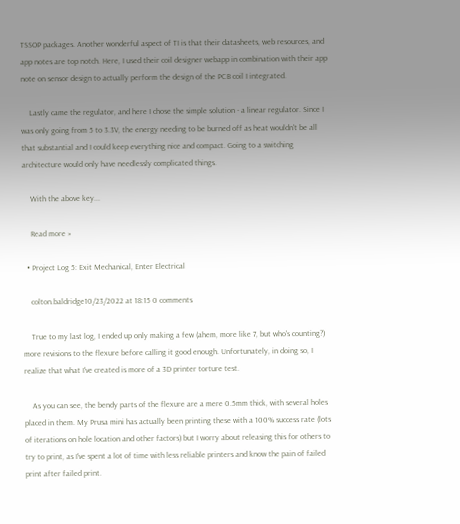TSSOP packages. Another wonderful aspect of TI is that their datasheets, web resources, and app notes are top notch. Here, I used their coil designer webapp in combination with their app note on sensor design to actually perform the design of the PCB coil I integrated.

    Lastly came the regulator, and here I chose the simple solution - a linear regulator. Since I was only going from 5 to 3.3V, the energy needing to be burned off as heat wouldn't be all that substantial and I could keep everything nice and compact. Going to a switching architecture would only have needlessly complicated things.

    With the above key...

    Read more »

  • Project Log 5: Exit Mechanical, Enter Electrical

    colton.baldridge10/23/2022 at 18:15 0 comments

    True to my last log, I ended up only making a few (ahem, more like 7, but who's counting?) more revisions to the flexure before calling it good enough. Unfortunately, in doing so, I realize that what I've created is more of a 3D printer torture test.

    As you can see, the bendy parts of the flexure are a mere 0.5mm thick, with several holes placed in them. My Prusa mini has actually been printing these with a 100% success rate (lots of iterations on hole location and other factors) but I worry about releasing this for others to try to print, as I've spent a lot of time with less reliable printers and know the pain of failed print after failed print.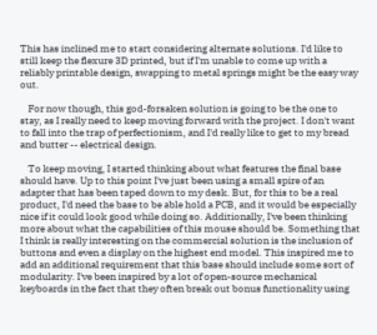This has inclined me to start considering alternate solutions. I'd like to still keep the flexure 3D printed, but if I'm unable to come up with a reliably printable design, swapping to metal springs might be the easy way out.

    For now though, this god-forsaken solution is going to be the one to stay, as I really need to keep moving forward with the project. I don't want to fall into the trap of perfectionism, and I'd really like to get to my bread and butter -- electrical design.

    To keep moving, I started thinking about what features the final base should have. Up to this point I've just been using a small spire of an adapter that has been taped down to my desk. But, for this to be a real product, I'd need the base to be able hold a PCB, and it would be especially nice if it could look good while doing so. Additionally, I've been thinking more about what the capabilities of this mouse should be. Something that I think is really interesting on the commercial solution is the inclusion of buttons and even a display on the highest end model. This inspired me to add an additional requirement that this base should include some sort of modularity. I've been inspired by a lot of open-source mechanical keyboards in the fact that they often break out bonus functionality using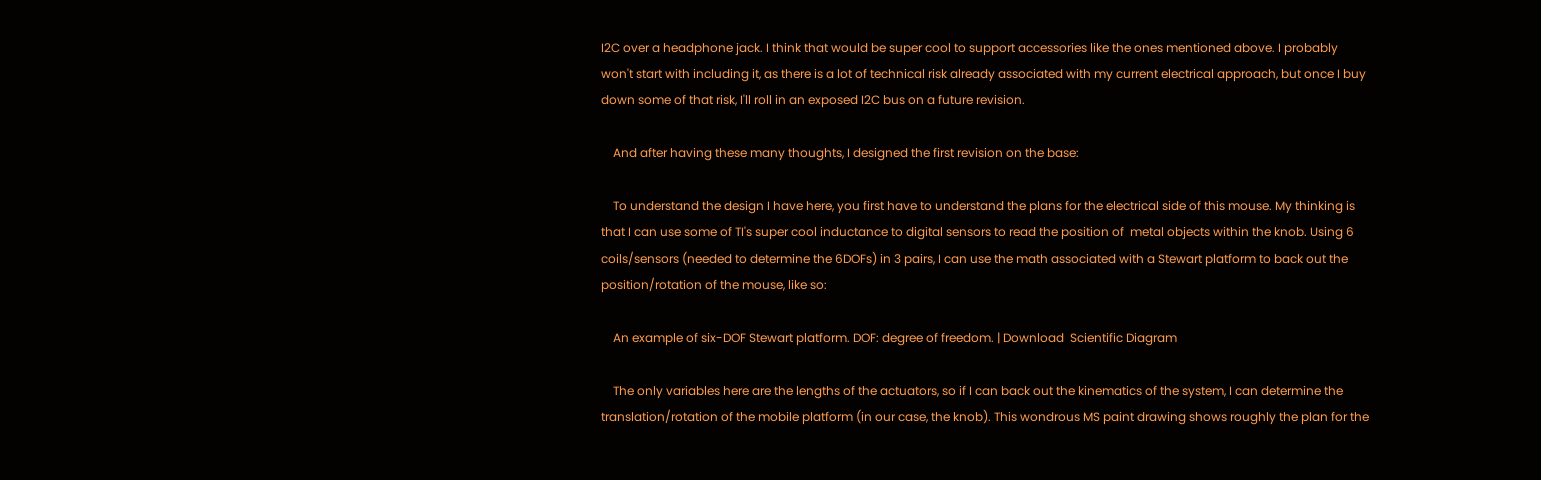I2C over a headphone jack. I think that would be super cool to support accessories like the ones mentioned above. I probably won't start with including it, as there is a lot of technical risk already associated with my current electrical approach, but once I buy down some of that risk, I'll roll in an exposed I2C bus on a future revision.

    And after having these many thoughts, I designed the first revision on the base:

    To understand the design I have here, you first have to understand the plans for the electrical side of this mouse. My thinking is that I can use some of TI's super cool inductance to digital sensors to read the position of  metal objects within the knob. Using 6 coils/sensors (needed to determine the 6DOFs) in 3 pairs, I can use the math associated with a Stewart platform to back out the position/rotation of the mouse, like so:

    An example of six-DOF Stewart platform. DOF: degree of freedom. | Download  Scientific Diagram

    The only variables here are the lengths of the actuators, so if I can back out the kinematics of the system, I can determine the translation/rotation of the mobile platform (in our case, the knob). This wondrous MS paint drawing shows roughly the plan for the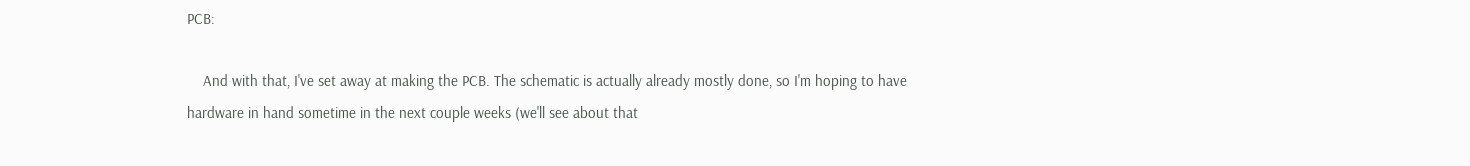PCB:

    And with that, I've set away at making the PCB. The schematic is actually already mostly done, so I'm hoping to have hardware in hand sometime in the next couple weeks (we'll see about that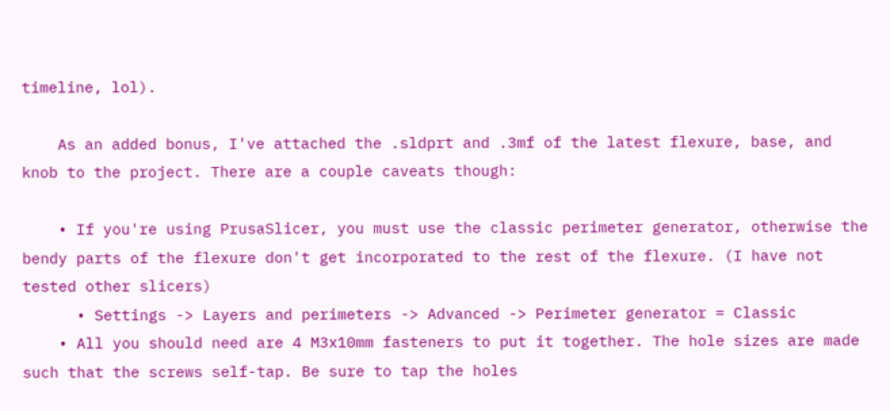timeline, lol).

    As an added bonus, I've attached the .sldprt and .3mf of the latest flexure, base, and knob to the project. There are a couple caveats though:

    • If you're using PrusaSlicer, you must use the classic perimeter generator, otherwise the bendy parts of the flexure don't get incorporated to the rest of the flexure. (I have not tested other slicers)
      • Settings -> Layers and perimeters -> Advanced -> Perimeter generator = Classic
    • All you should need are 4 M3x10mm fasteners to put it together. The hole sizes are made such that the screws self-tap. Be sure to tap the holes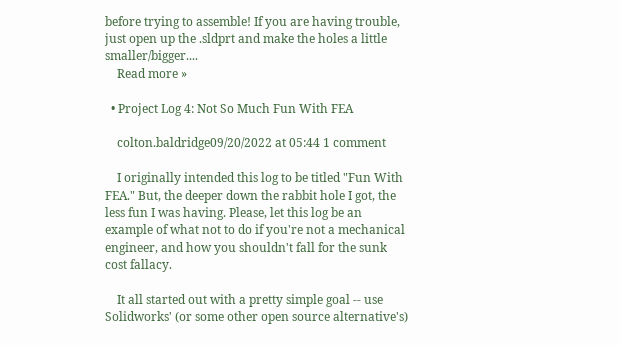before trying to assemble! If you are having trouble, just open up the .sldprt and make the holes a little smaller/bigger....
    Read more »

  • Project Log 4: Not So Much Fun With FEA

    colton.baldridge09/20/2022 at 05:44 1 comment

    I originally intended this log to be titled "Fun With FEA." But, the deeper down the rabbit hole I got, the less fun I was having. Please, let this log be an example of what not to do if you're not a mechanical engineer, and how you shouldn't fall for the sunk cost fallacy.

    It all started out with a pretty simple goal -- use Solidworks' (or some other open source alternative's)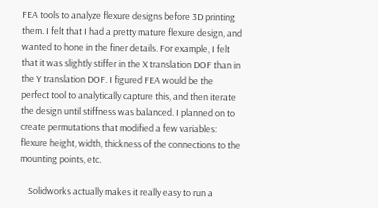FEA tools to analyze flexure designs before 3D printing them. I felt that I had a pretty mature flexure design, and wanted to hone in the finer details. For example, I felt that it was slightly stiffer in the X translation DOF than in the Y translation DOF. I figured FEA would be the perfect tool to analytically capture this, and then iterate the design until stiffness was balanced. I planned on to create permutations that modified a few variables: flexure height, width, thickness of the connections to the mounting points, etc.

    Solidworks actually makes it really easy to run a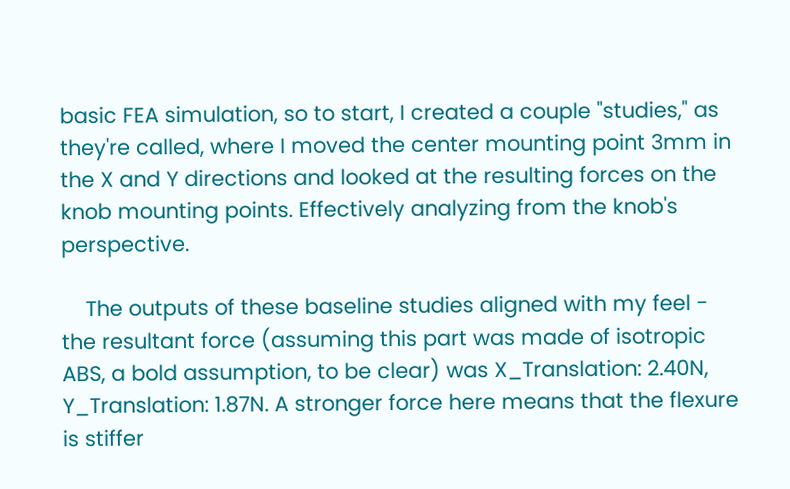basic FEA simulation, so to start, I created a couple "studies," as they're called, where I moved the center mounting point 3mm in the X and Y directions and looked at the resulting forces on the knob mounting points. Effectively analyzing from the knob's perspective.

    The outputs of these baseline studies aligned with my feel - the resultant force (assuming this part was made of isotropic ABS, a bold assumption, to be clear) was X_Translation: 2.40N, Y_Translation: 1.87N. A stronger force here means that the flexure is stiffer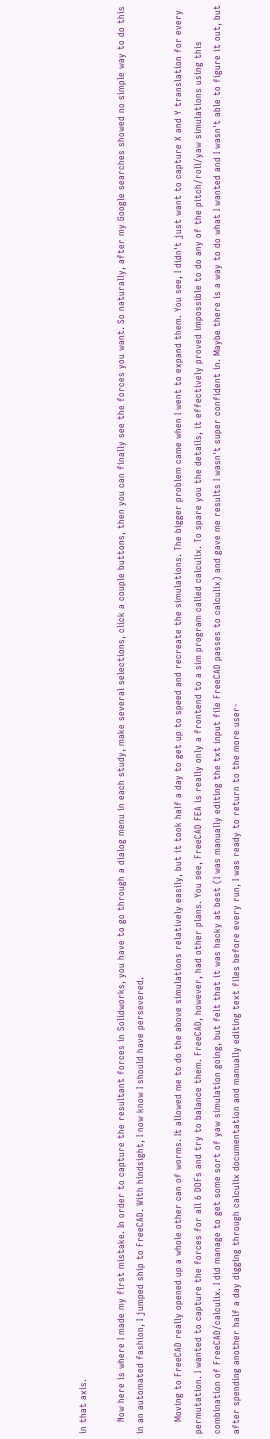in that axis.

    Now here is where I made my first mistake. In order to capture the resultant forces in Solidworks, you have to go through a dialog menu in each study, make several selections, click a couple buttons, then you can finally see the forces you want. So naturally, after my Google searches showed no simple way to do this in an automated fashion, I jumped ship to FreeCAD. With hindsight, I now know I should have persevered.

    Moving to FreeCAD really opened up a whole other can of worms. It allowed me to do the above simulations relatively easily, but it took half a day to get up to speed and recreate the simulations. The bigger problem came when I went to expand them. You see, I didn't just want to capture X and Y translation for every permutation. I wanted to capture the forces for all 6 DOFs and try to balance them. FreeCAD, however, had other plans. You see, FreeCAD FEA is really only a frontend to a sim program called calculix. To spare you the details, it effectively proved impossible to do any of the pitch/roll/yaw simulations using this combination of FreeCAD/calculix. I did manage to get some sort of yaw simulation going, but felt that it was hacky at best (I was manually editing the txt input file FreeCAD passes to calculix) and gave me results I wasn't super confident in. Maybe there is a way to do what I wanted and I wasn't able to figure it out, but after spending another half a day digging through calculix documentation and manually editing text files before every run, I was ready to return to the more user-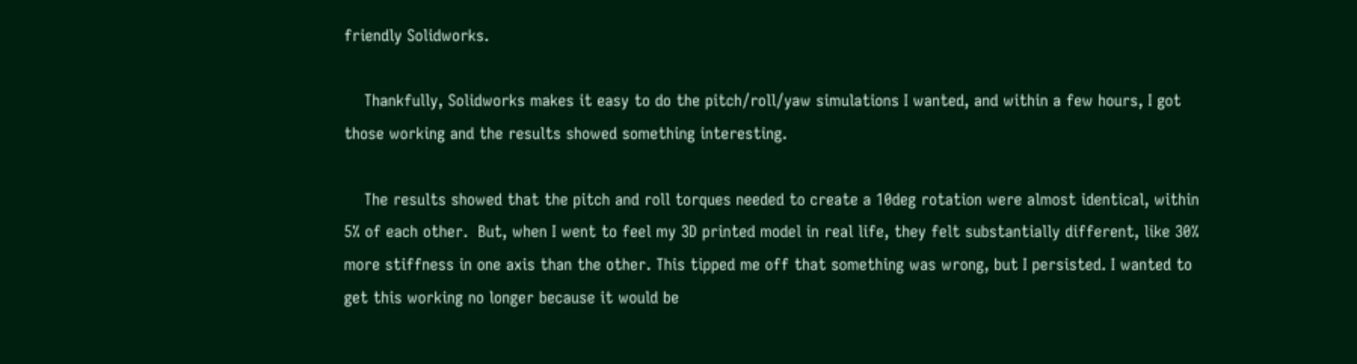friendly Solidworks.

    Thankfully, Solidworks makes it easy to do the pitch/roll/yaw simulations I wanted, and within a few hours, I got those working and the results showed something interesting.

    The results showed that the pitch and roll torques needed to create a 10deg rotation were almost identical, within 5% of each other.  But, when I went to feel my 3D printed model in real life, they felt substantially different, like 30% more stiffness in one axis than the other. This tipped me off that something was wrong, but I persisted. I wanted to get this working no longer because it would be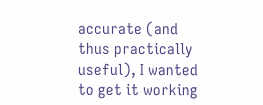accurate (and thus practically useful), I wanted to get it working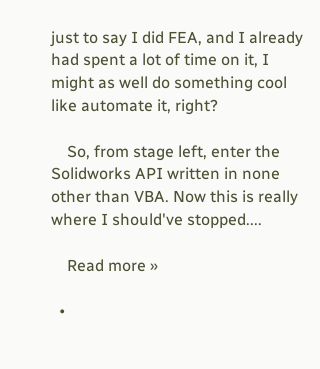just to say I did FEA, and I already had spent a lot of time on it, I might as well do something cool like automate it, right?

    So, from stage left, enter the Solidworks API written in none other than VBA. Now this is really where I should've stopped....

    Read more »

  •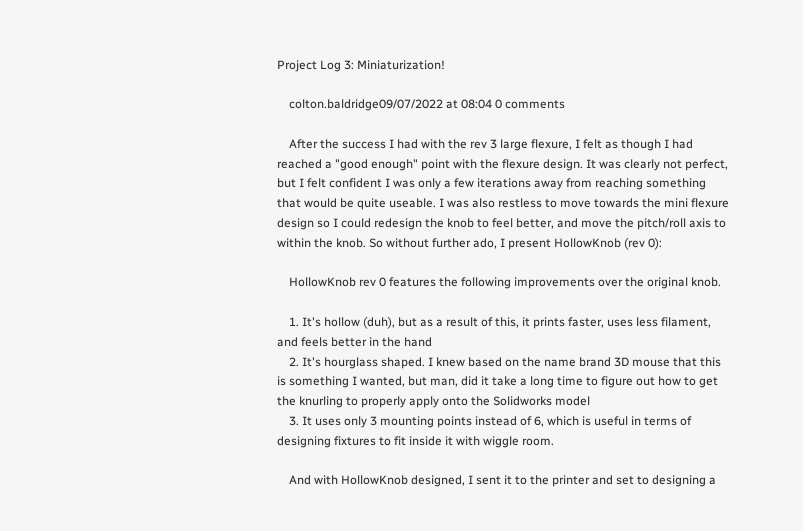Project Log 3: Miniaturization!

    colton.baldridge09/07/2022 at 08:04 0 comments

    After the success I had with the rev 3 large flexure, I felt as though I had reached a "good enough" point with the flexure design. It was clearly not perfect, but I felt confident I was only a few iterations away from reaching something that would be quite useable. I was also restless to move towards the mini flexure design so I could redesign the knob to feel better, and move the pitch/roll axis to within the knob. So without further ado, I present HollowKnob (rev 0):

    HollowKnob rev 0 features the following improvements over the original knob.

    1. It's hollow (duh), but as a result of this, it prints faster, uses less filament, and feels better in the hand
    2. It's hourglass shaped. I knew based on the name brand 3D mouse that this is something I wanted, but man, did it take a long time to figure out how to get the knurling to properly apply onto the Solidworks model
    3. It uses only 3 mounting points instead of 6, which is useful in terms of designing fixtures to fit inside it with wiggle room.

    And with HollowKnob designed, I sent it to the printer and set to designing a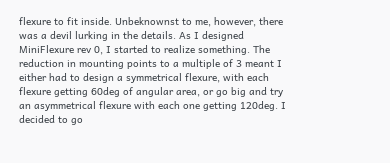flexure to fit inside. Unbeknownst to me, however, there was a devil lurking in the details. As I designed MiniFlexure rev 0, I started to realize something. The reduction in mounting points to a multiple of 3 meant I either had to design a symmetrical flexure, with each flexure getting 60deg of angular area, or go big and try an asymmetrical flexure with each one getting 120deg. I decided to go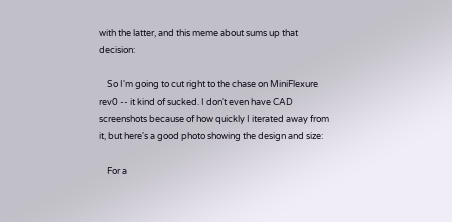with the latter, and this meme about sums up that decision:

    So I'm going to cut right to the chase on MiniFlexure rev0 -- it kind of sucked. I don't even have CAD screenshots because of how quickly I iterated away from it, but here's a good photo showing the design and size:

    For a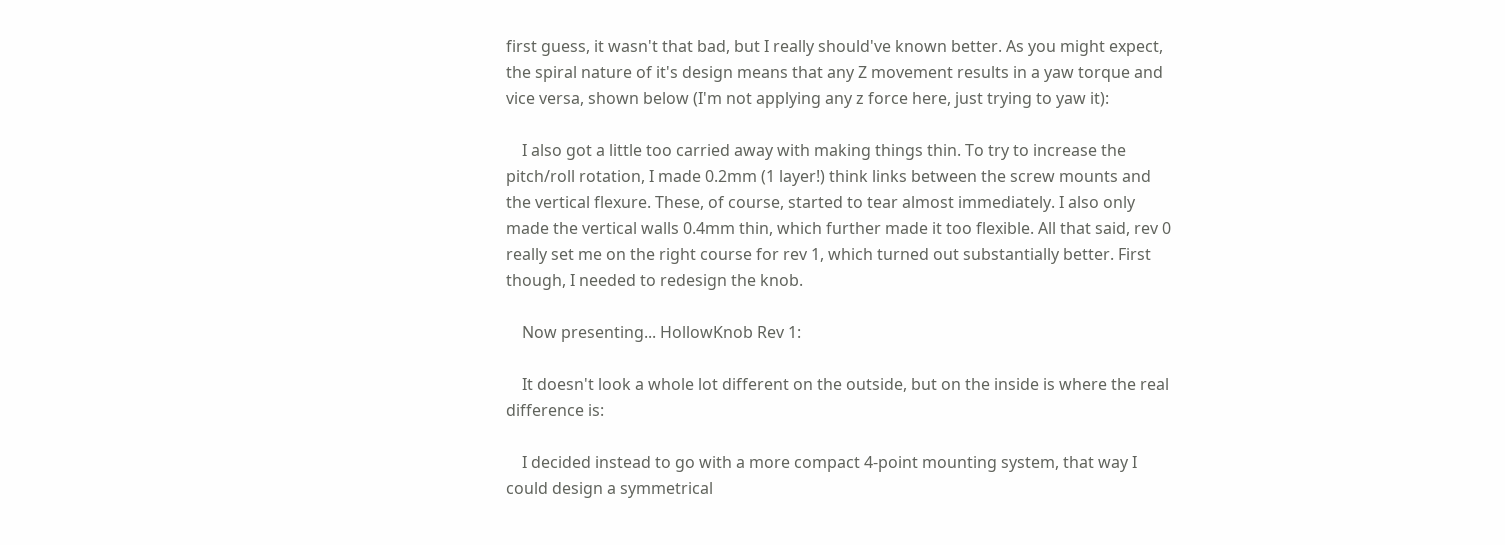first guess, it wasn't that bad, but I really should've known better. As you might expect, the spiral nature of it's design means that any Z movement results in a yaw torque and vice versa, shown below (I'm not applying any z force here, just trying to yaw it):

    I also got a little too carried away with making things thin. To try to increase the pitch/roll rotation, I made 0.2mm (1 layer!) think links between the screw mounts and the vertical flexure. These, of course, started to tear almost immediately. I also only made the vertical walls 0.4mm thin, which further made it too flexible. All that said, rev 0 really set me on the right course for rev 1, which turned out substantially better. First though, I needed to redesign the knob.

    Now presenting... HollowKnob Rev 1:

    It doesn't look a whole lot different on the outside, but on the inside is where the real difference is:

    I decided instead to go with a more compact 4-point mounting system, that way I could design a symmetrical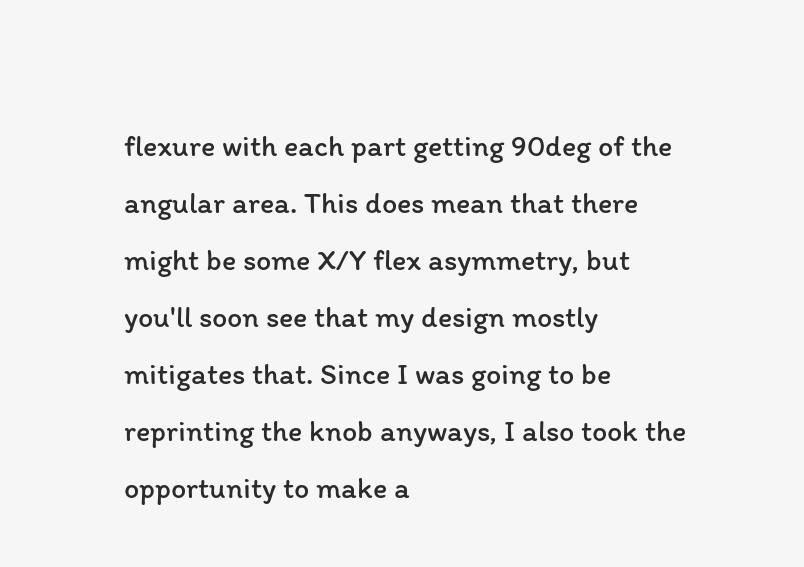flexure with each part getting 90deg of the angular area. This does mean that there might be some X/Y flex asymmetry, but you'll soon see that my design mostly mitigates that. Since I was going to be reprinting the knob anyways, I also took the opportunity to make a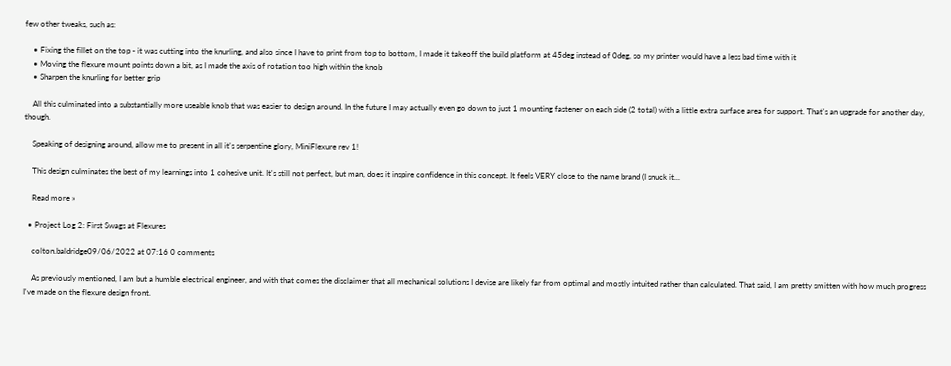few other tweaks, such as:

    • Fixing the fillet on the top - it was cutting into the knurling, and also since I have to print from top to bottom, I made it takeoff the build platform at 45deg instead of 0deg, so my printer would have a less bad time with it
    • Moving the flexure mount points down a bit, as I made the axis of rotation too high within the knob
    • Sharpen the knurling for better grip

    All this culminated into a substantially more useable knob that was easier to design around. In the future I may actually even go down to just 1 mounting fastener on each side (2 total) with a little extra surface area for support. That's an upgrade for another day, though.

    Speaking of designing around, allow me to present in all it's serpentine glory, MiniFlexure rev 1!

    This design culminates the best of my learnings into 1 cohesive unit. It's still not perfect, but man, does it inspire confidence in this concept. It feels VERY close to the name brand (I snuck it...

    Read more »

  • Project Log 2: First Swags at Flexures

    colton.baldridge09/06/2022 at 07:16 0 comments

    As previously mentioned, I am but a humble electrical engineer, and with that comes the disclaimer that all mechanical solutions I devise are likely far from optimal and mostly intuited rather than calculated. That said, I am pretty smitten with how much progress I've made on the flexure design front.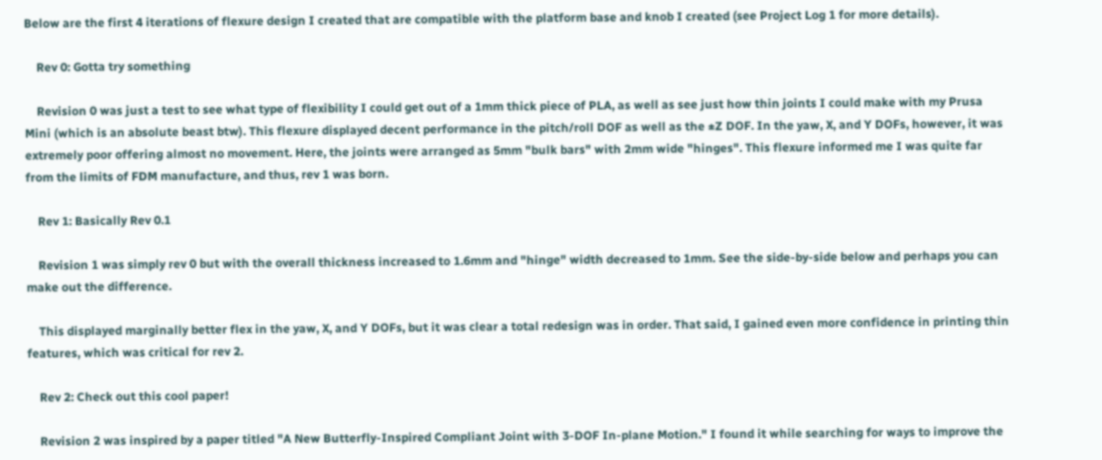Below are the first 4 iterations of flexure design I created that are compatible with the platform base and knob I created (see Project Log 1 for more details).

    Rev 0: Gotta try something

    Revision 0 was just a test to see what type of flexibility I could get out of a 1mm thick piece of PLA, as well as see just how thin joints I could make with my Prusa Mini (which is an absolute beast btw). This flexure displayed decent performance in the pitch/roll DOF as well as the ±Z DOF. In the yaw, X, and Y DOFs, however, it was extremely poor offering almost no movement. Here, the joints were arranged as 5mm "bulk bars" with 2mm wide "hinges". This flexure informed me I was quite far from the limits of FDM manufacture, and thus, rev 1 was born.

    Rev 1: Basically Rev 0.1

    Revision 1 was simply rev 0 but with the overall thickness increased to 1.6mm and "hinge" width decreased to 1mm. See the side-by-side below and perhaps you can make out the difference.

    This displayed marginally better flex in the yaw, X, and Y DOFs, but it was clear a total redesign was in order. That said, I gained even more confidence in printing thin features, which was critical for rev 2.

    Rev 2: Check out this cool paper!

    Revision 2 was inspired by a paper titled "A New Butterfly-Inspired Compliant Joint with 3-DOF In-plane Motion." I found it while searching for ways to improve the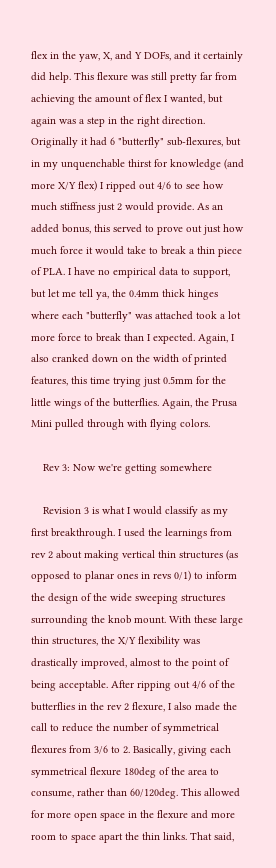flex in the yaw, X, and Y DOFs, and it certainly did help. This flexure was still pretty far from achieving the amount of flex I wanted, but again was a step in the right direction. Originally it had 6 "butterfly" sub-flexures, but in my unquenchable thirst for knowledge (and more X/Y flex) I ripped out 4/6 to see how much stiffness just 2 would provide. As an added bonus, this served to prove out just how much force it would take to break a thin piece of PLA. I have no empirical data to support, but let me tell ya, the 0.4mm thick hinges where each "butterfly" was attached took a lot more force to break than I expected. Again, I also cranked down on the width of printed features, this time trying just 0.5mm for the little wings of the butterflies. Again, the Prusa Mini pulled through with flying colors.

    Rev 3: Now we're getting somewhere

    Revision 3 is what I would classify as my first breakthrough. I used the learnings from rev 2 about making vertical thin structures (as opposed to planar ones in revs 0/1) to inform the design of the wide sweeping structures surrounding the knob mount. With these large thin structures, the X/Y flexibility was drastically improved, almost to the point of being acceptable. After ripping out 4/6 of the butterflies in the rev 2 flexure, I also made the call to reduce the number of symmetrical flexures from 3/6 to 2. Basically, giving each symmetrical flexure 180deg of the area to consume, rather than 60/120deg. This allowed for more open space in the flexure and more room to space apart the thin links. That said,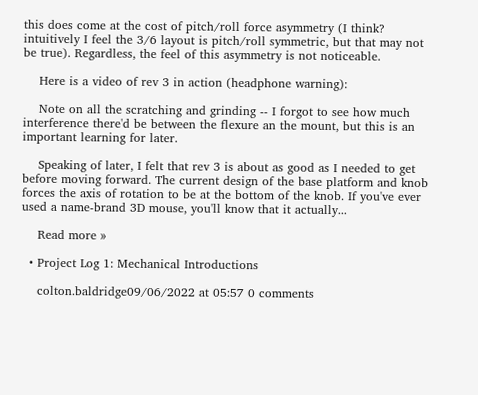this does come at the cost of pitch/roll force asymmetry (I think? intuitively I feel the 3/6 layout is pitch/roll symmetric, but that may not be true). Regardless, the feel of this asymmetry is not noticeable.

    Here is a video of rev 3 in action (headphone warning):

    Note on all the scratching and grinding -- I forgot to see how much interference there'd be between the flexure an the mount, but this is an important learning for later.

    Speaking of later, I felt that rev 3 is about as good as I needed to get before moving forward. The current design of the base platform and knob forces the axis of rotation to be at the bottom of the knob. If you've ever used a name-brand 3D mouse, you'll know that it actually...

    Read more »

  • Project Log 1: Mechanical Introductions

    colton.baldridge09/06/2022 at 05:57 0 comments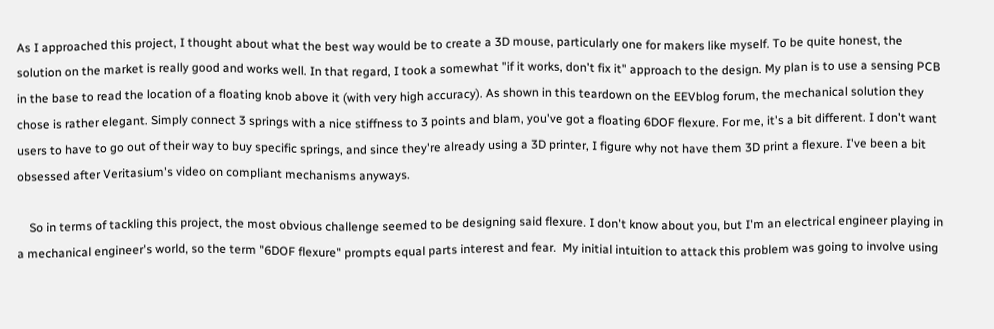As I approached this project, I thought about what the best way would be to create a 3D mouse, particularly one for makers like myself. To be quite honest, the solution on the market is really good and works well. In that regard, I took a somewhat "if it works, don't fix it" approach to the design. My plan is to use a sensing PCB in the base to read the location of a floating knob above it (with very high accuracy). As shown in this teardown on the EEVblog forum, the mechanical solution they chose is rather elegant. Simply connect 3 springs with a nice stiffness to 3 points and blam, you've got a floating 6DOF flexure. For me, it's a bit different. I don't want users to have to go out of their way to buy specific springs, and since they're already using a 3D printer, I figure why not have them 3D print a flexure. I've been a bit obsessed after Veritasium's video on compliant mechanisms anyways.

    So in terms of tackling this project, the most obvious challenge seemed to be designing said flexure. I don't know about you, but I'm an electrical engineer playing in a mechanical engineer's world, so the term "6DOF flexure" prompts equal parts interest and fear.  My initial intuition to attack this problem was going to involve using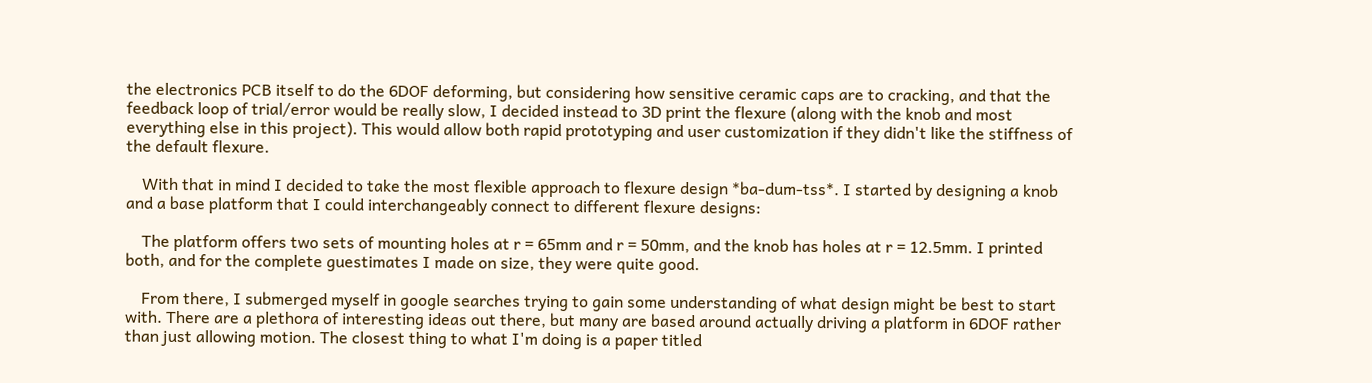the electronics PCB itself to do the 6DOF deforming, but considering how sensitive ceramic caps are to cracking, and that the feedback loop of trial/error would be really slow, I decided instead to 3D print the flexure (along with the knob and most everything else in this project). This would allow both rapid prototyping and user customization if they didn't like the stiffness of the default flexure.

    With that in mind I decided to take the most flexible approach to flexure design *ba-dum-tss*. I started by designing a knob and a base platform that I could interchangeably connect to different flexure designs:

    The platform offers two sets of mounting holes at r = 65mm and r = 50mm, and the knob has holes at r = 12.5mm. I printed both, and for the complete guestimates I made on size, they were quite good.

    From there, I submerged myself in google searches trying to gain some understanding of what design might be best to start with. There are a plethora of interesting ideas out there, but many are based around actually driving a platform in 6DOF rather than just allowing motion. The closest thing to what I'm doing is a paper titled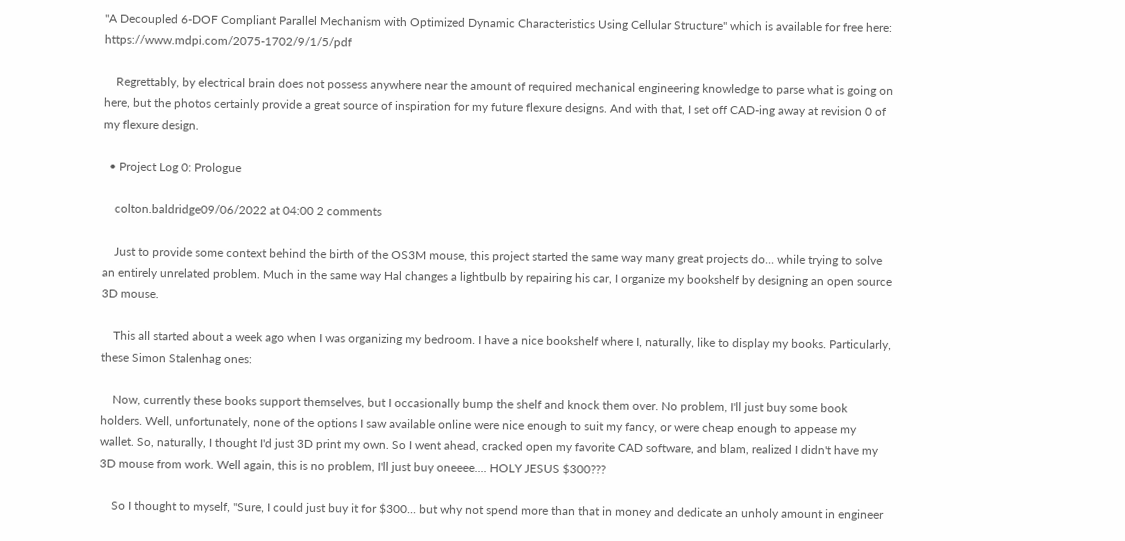"A Decoupled 6-DOF Compliant Parallel Mechanism with Optimized Dynamic Characteristics Using Cellular Structure" which is available for free here: https://www.mdpi.com/2075-1702/9/1/5/pdf

    Regrettably, by electrical brain does not possess anywhere near the amount of required mechanical engineering knowledge to parse what is going on here, but the photos certainly provide a great source of inspiration for my future flexure designs. And with that, I set off CAD-ing away at revision 0 of my flexure design.

  • Project Log 0: Prologue

    colton.baldridge09/06/2022 at 04:00 2 comments

    Just to provide some context behind the birth of the OS3M mouse, this project started the same way many great projects do... while trying to solve an entirely unrelated problem. Much in the same way Hal changes a lightbulb by repairing his car, I organize my bookshelf by designing an open source 3D mouse.

    This all started about a week ago when I was organizing my bedroom. I have a nice bookshelf where I, naturally, like to display my books. Particularly, these Simon Stalenhag ones:

    Now, currently these books support themselves, but I occasionally bump the shelf and knock them over. No problem, I'll just buy some book holders. Well, unfortunately, none of the options I saw available online were nice enough to suit my fancy, or were cheap enough to appease my wallet. So, naturally, I thought I'd just 3D print my own. So I went ahead, cracked open my favorite CAD software, and blam, realized I didn't have my 3D mouse from work. Well again, this is no problem, I'll just buy oneeee.... HOLY JESUS $300???

    So I thought to myself, "Sure, I could just buy it for $300... but why not spend more than that in money and dedicate an unholy amount in engineer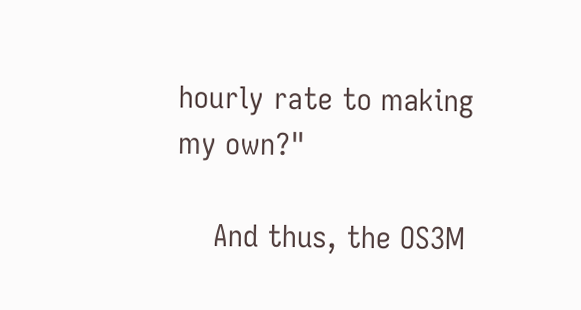hourly rate to making my own?"

    And thus, the OS3M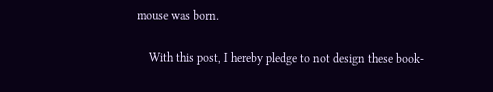mouse was born.

    With this post, I hereby pledge to not design these book-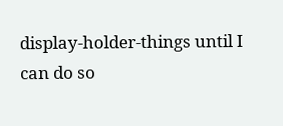display-holder-things until I can do so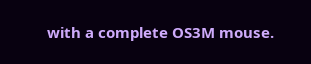with a complete OS3M mouse.